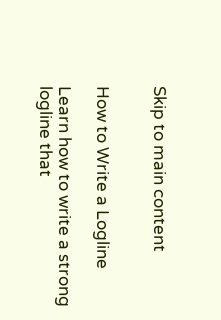Skip to main content


How to Write a Logline

Learn how to write a strong logline that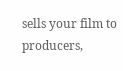sells your film to producers,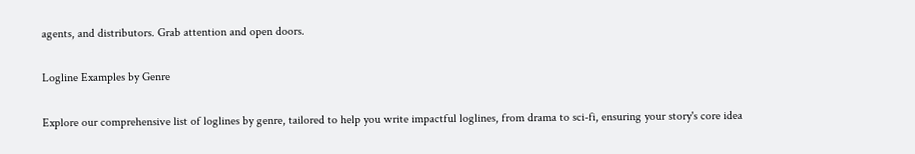agents, and distributors. Grab attention and open doors.

Logline Examples by Genre

Explore our comprehensive list of loglines by genre, tailored to help you write impactful loglines, from drama to sci-fi, ensuring your story's core idea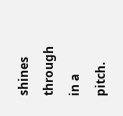shines through in a pitch.